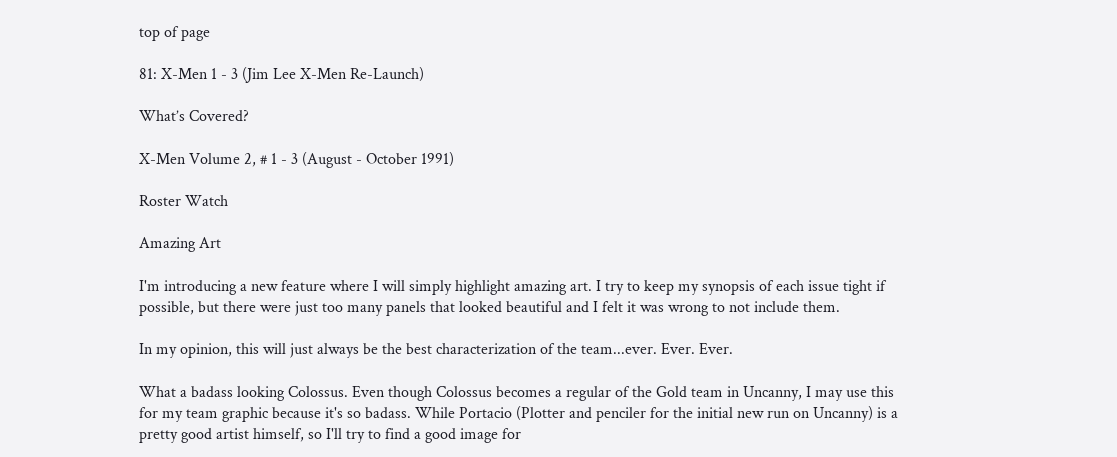top of page

81: X-Men 1 - 3 (Jim Lee X-Men Re-Launch)

What’s Covered?

X-Men Volume 2, # 1 - 3 (August - October 1991)

Roster Watch

Amazing Art

I'm introducing a new feature where I will simply highlight amazing art. I try to keep my synopsis of each issue tight if possible, but there were just too many panels that looked beautiful and I felt it was wrong to not include them.

In my opinion, this will just always be the best characterization of the team...ever. Ever. Ever.

What a badass looking Colossus. Even though Colossus becomes a regular of the Gold team in Uncanny, I may use this for my team graphic because it's so badass. While Portacio (Plotter and penciler for the initial new run on Uncanny) is a pretty good artist himself, so I'll try to find a good image for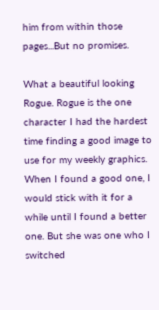him from within those pages...But no promises.

What a beautiful looking Rogue. Rogue is the one character I had the hardest time finding a good image to use for my weekly graphics. When I found a good one, I would stick with it for a while until I found a better one. But she was one who I switched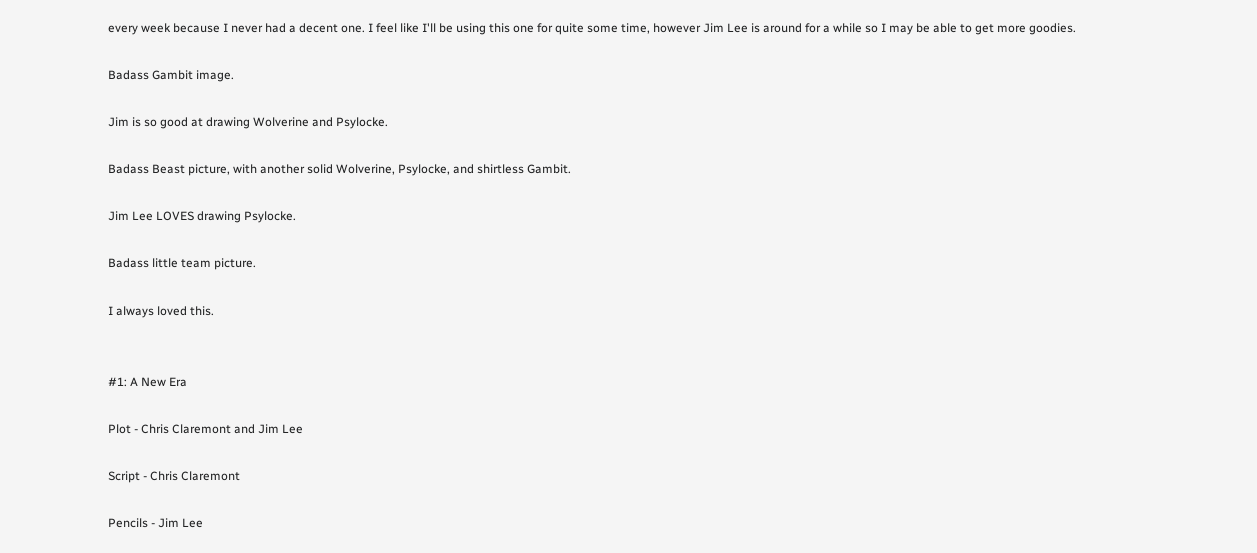every week because I never had a decent one. I feel like I'll be using this one for quite some time, however Jim Lee is around for a while so I may be able to get more goodies.

Badass Gambit image.

Jim is so good at drawing Wolverine and Psylocke.

Badass Beast picture, with another solid Wolverine, Psylocke, and shirtless Gambit.

Jim Lee LOVES drawing Psylocke.

Badass little team picture.

I always loved this.


#1: A New Era

Plot - Chris Claremont and Jim Lee

Script - Chris Claremont

Pencils - Jim Lee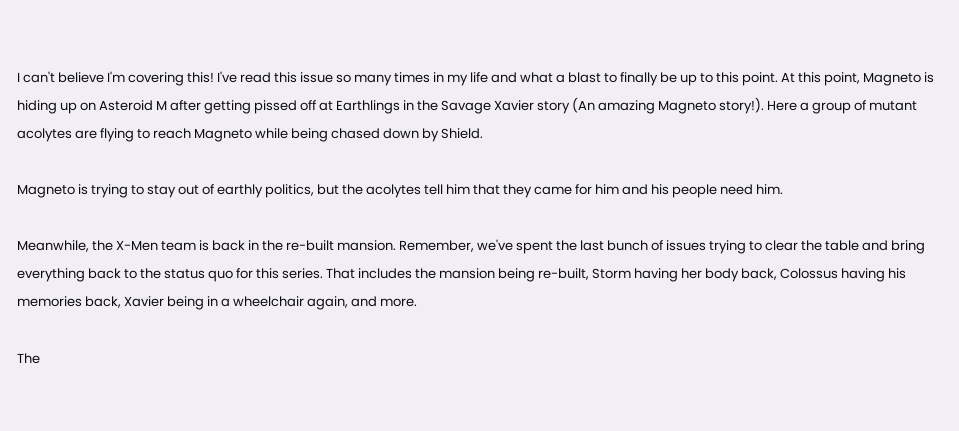I can't believe I'm covering this! I've read this issue so many times in my life and what a blast to finally be up to this point. At this point, Magneto is hiding up on Asteroid M after getting pissed off at Earthlings in the Savage Xavier story (An amazing Magneto story!). Here a group of mutant acolytes are flying to reach Magneto while being chased down by Shield.

Magneto is trying to stay out of earthly politics, but the acolytes tell him that they came for him and his people need him.

Meanwhile, the X-Men team is back in the re-built mansion. Remember, we've spent the last bunch of issues trying to clear the table and bring everything back to the status quo for this series. That includes the mansion being re-built, Storm having her body back, Colossus having his memories back, Xavier being in a wheelchair again, and more.

The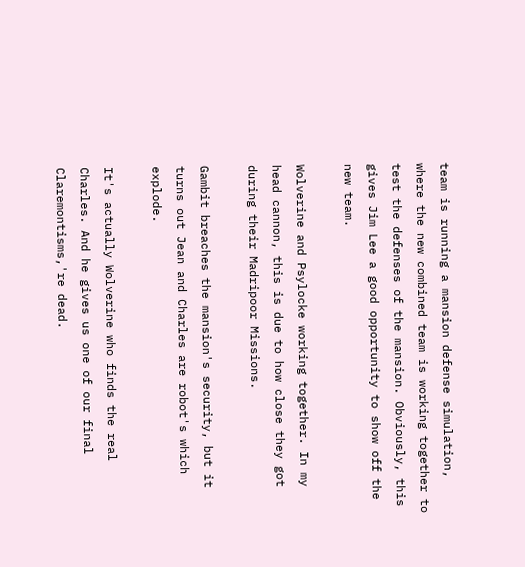team is running a mansion defense simulation, where the new combined team is working together to test the defenses of the mansion. Obviously, this gives Jim Lee a good opportunity to show off the new team.

Wolverine and Psylocke working together. In my head cannon, this is due to how close they got during their Madripoor Missions.

Gambit breaches the mansion's security, but it turns out Jean and Charles are robot's which explode.

It's actually Wolverine who finds the real Charles. And he gives us one of our final Claremontisms,'re dead.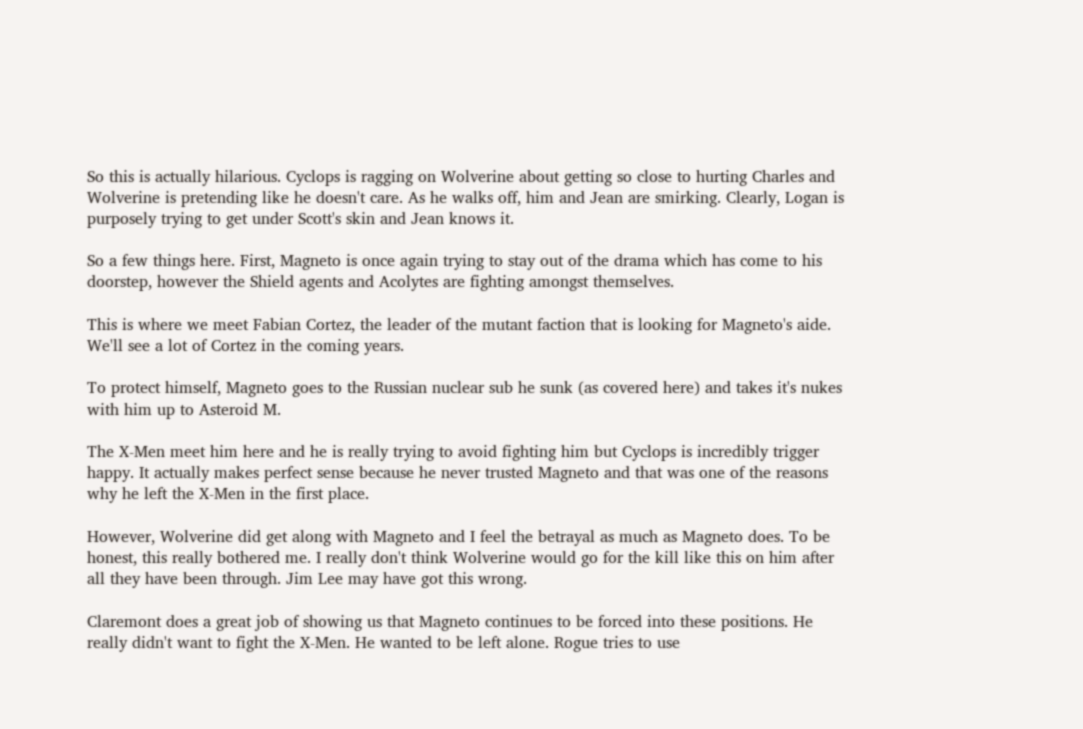So this is actually hilarious. Cyclops is ragging on Wolverine about getting so close to hurting Charles and Wolverine is pretending like he doesn't care. As he walks off, him and Jean are smirking. Clearly, Logan is purposely trying to get under Scott's skin and Jean knows it.

So a few things here. First, Magneto is once again trying to stay out of the drama which has come to his doorstep, however the Shield agents and Acolytes are fighting amongst themselves.

This is where we meet Fabian Cortez, the leader of the mutant faction that is looking for Magneto's aide. We'll see a lot of Cortez in the coming years.

To protect himself, Magneto goes to the Russian nuclear sub he sunk (as covered here) and takes it's nukes with him up to Asteroid M.

The X-Men meet him here and he is really trying to avoid fighting him but Cyclops is incredibly trigger happy. It actually makes perfect sense because he never trusted Magneto and that was one of the reasons why he left the X-Men in the first place.

However, Wolverine did get along with Magneto and I feel the betrayal as much as Magneto does. To be honest, this really bothered me. I really don't think Wolverine would go for the kill like this on him after all they have been through. Jim Lee may have got this wrong.

Claremont does a great job of showing us that Magneto continues to be forced into these positions. He really didn't want to fight the X-Men. He wanted to be left alone. Rogue tries to use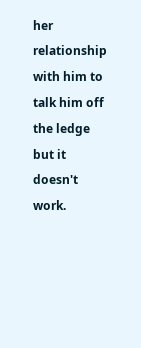her relationship with him to talk him off the ledge but it doesn't work.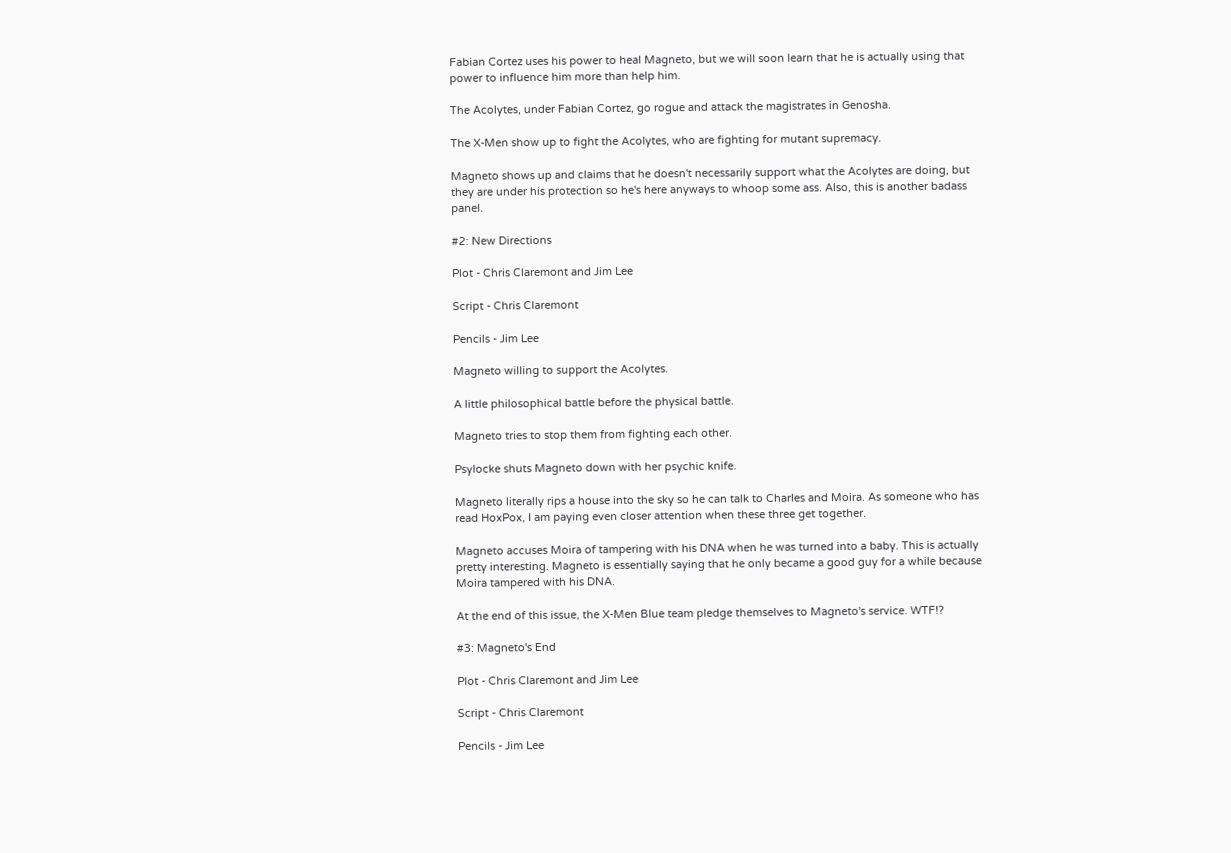Fabian Cortez uses his power to heal Magneto, but we will soon learn that he is actually using that power to influence him more than help him.

The Acolytes, under Fabian Cortez, go rogue and attack the magistrates in Genosha.

The X-Men show up to fight the Acolytes, who are fighting for mutant supremacy.

Magneto shows up and claims that he doesn't necessarily support what the Acolytes are doing, but they are under his protection so he's here anyways to whoop some ass. Also, this is another badass panel.

#2: New Directions

Plot - Chris Claremont and Jim Lee

Script - Chris Claremont

Pencils - Jim Lee

Magneto willing to support the Acolytes.

A little philosophical battle before the physical battle.

Magneto tries to stop them from fighting each other.

Psylocke shuts Magneto down with her psychic knife.

Magneto literally rips a house into the sky so he can talk to Charles and Moira. As someone who has read HoxPox, I am paying even closer attention when these three get together.

Magneto accuses Moira of tampering with his DNA when he was turned into a baby. This is actually pretty interesting. Magneto is essentially saying that he only became a good guy for a while because Moira tampered with his DNA.

At the end of this issue, the X-Men Blue team pledge themselves to Magneto's service. WTF!?

#3: Magneto's End

Plot - Chris Claremont and Jim Lee

Script - Chris Claremont

Pencils - Jim Lee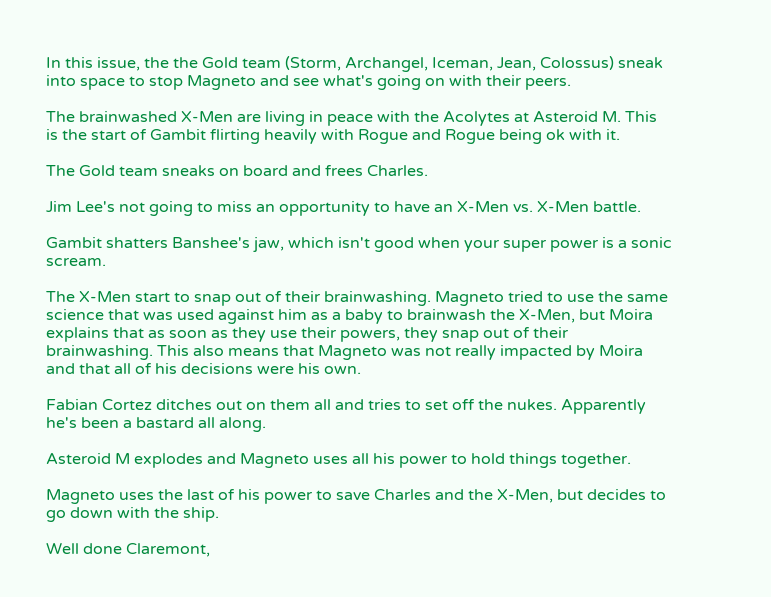In this issue, the the Gold team (Storm, Archangel, Iceman, Jean, Colossus) sneak into space to stop Magneto and see what's going on with their peers.

The brainwashed X-Men are living in peace with the Acolytes at Asteroid M. This is the start of Gambit flirting heavily with Rogue and Rogue being ok with it.

The Gold team sneaks on board and frees Charles.

Jim Lee's not going to miss an opportunity to have an X-Men vs. X-Men battle.

Gambit shatters Banshee's jaw, which isn't good when your super power is a sonic scream.

The X-Men start to snap out of their brainwashing. Magneto tried to use the same science that was used against him as a baby to brainwash the X-Men, but Moira explains that as soon as they use their powers, they snap out of their brainwashing. This also means that Magneto was not really impacted by Moira and that all of his decisions were his own.

Fabian Cortez ditches out on them all and tries to set off the nukes. Apparently he's been a bastard all along.

Asteroid M explodes and Magneto uses all his power to hold things together.

Magneto uses the last of his power to save Charles and the X-Men, but decides to go down with the ship.

Well done Claremont,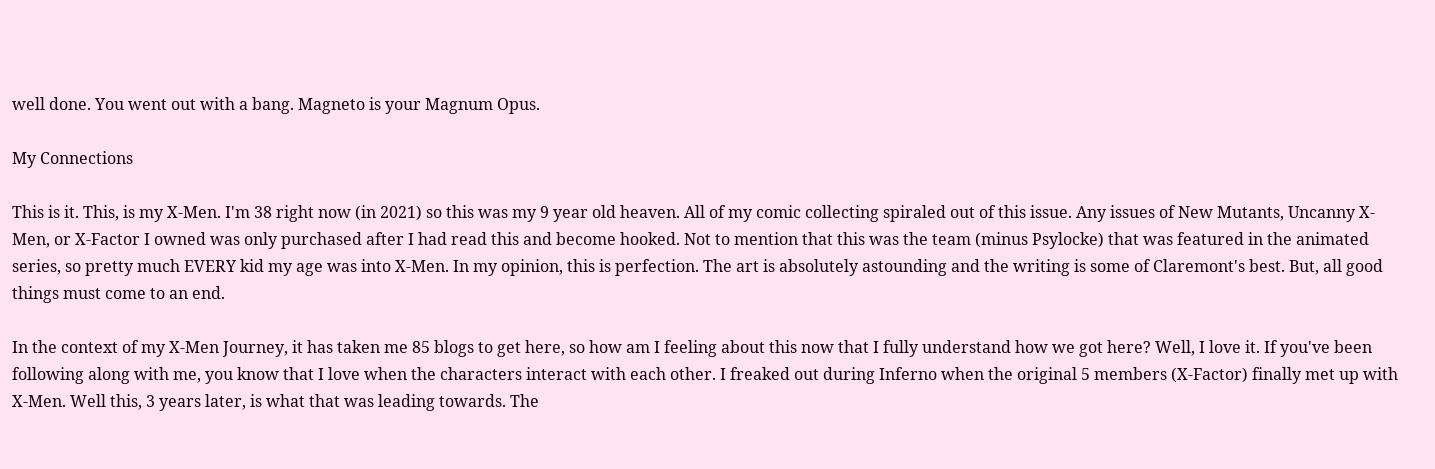well done. You went out with a bang. Magneto is your Magnum Opus.

My Connections

This is it. This, is my X-Men. I'm 38 right now (in 2021) so this was my 9 year old heaven. All of my comic collecting spiraled out of this issue. Any issues of New Mutants, Uncanny X-Men, or X-Factor I owned was only purchased after I had read this and become hooked. Not to mention that this was the team (minus Psylocke) that was featured in the animated series, so pretty much EVERY kid my age was into X-Men. In my opinion, this is perfection. The art is absolutely astounding and the writing is some of Claremont's best. But, all good things must come to an end.

In the context of my X-Men Journey, it has taken me 85 blogs to get here, so how am I feeling about this now that I fully understand how we got here? Well, I love it. If you've been following along with me, you know that I love when the characters interact with each other. I freaked out during Inferno when the original 5 members (X-Factor) finally met up with X-Men. Well this, 3 years later, is what that was leading towards. The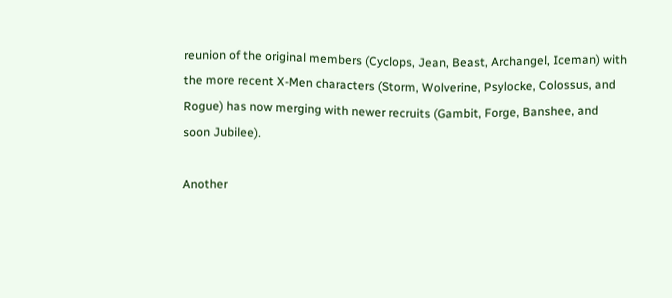reunion of the original members (Cyclops, Jean, Beast, Archangel, Iceman) with the more recent X-Men characters (Storm, Wolverine, Psylocke, Colossus, and Rogue) has now merging with newer recruits (Gambit, Forge, Banshee, and soon Jubilee).

Another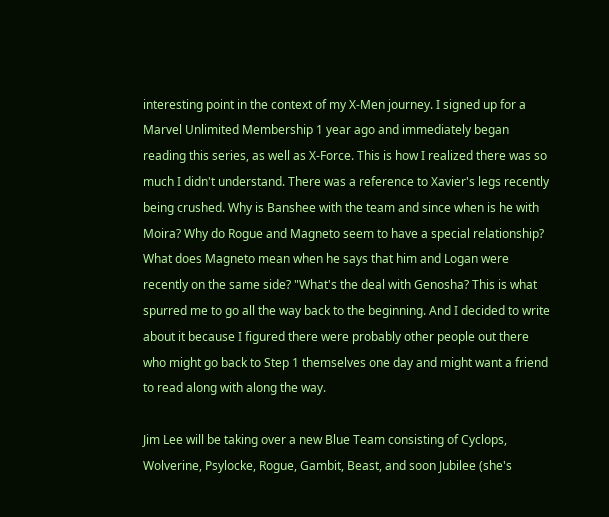interesting point in the context of my X-Men journey. I signed up for a Marvel Unlimited Membership 1 year ago and immediately began reading this series, as well as X-Force. This is how I realized there was so much I didn't understand. There was a reference to Xavier's legs recently being crushed. Why is Banshee with the team and since when is he with Moira? Why do Rogue and Magneto seem to have a special relationship? What does Magneto mean when he says that him and Logan were recently on the same side? "What's the deal with Genosha? This is what spurred me to go all the way back to the beginning. And I decided to write about it because I figured there were probably other people out there who might go back to Step 1 themselves one day and might want a friend to read along with along the way.

Jim Lee will be taking over a new Blue Team consisting of Cyclops, Wolverine, Psylocke, Rogue, Gambit, Beast, and soon Jubilee (she's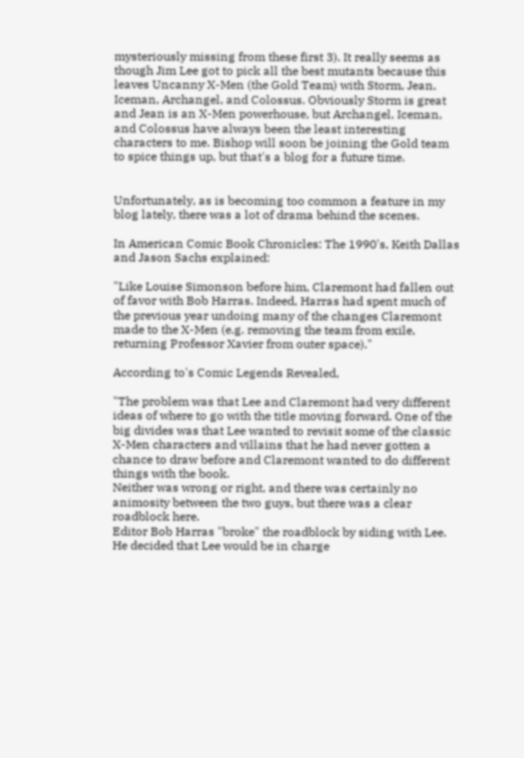mysteriously missing from these first 3). It really seems as though Jim Lee got to pick all the best mutants because this leaves Uncanny X-Men (the Gold Team) with Storm, Jean, Iceman, Archangel, and Colossus. Obviously Storm is great and Jean is an X-Men powerhouse, but Archangel, Iceman, and Colossus have always been the least interesting characters to me. Bishop will soon be joining the Gold team to spice things up, but that's a blog for a future time.


Unfortunately, as is becoming too common a feature in my blog lately, there was a lot of drama behind the scenes.

In American Comic Book Chronicles: The 1990's, Keith Dallas and Jason Sachs explained:

"Like Louise Simonson before him, Claremont had fallen out of favor with Bob Harras. Indeed, Harras had spent much of the previous year undoing many of the changes Claremont made to the X-Men (e.g. removing the team from exile, returning Professor Xavier from outer space)."

According to's Comic Legends Revealed,

"The problem was that Lee and Claremont had very different ideas of where to go with the title moving forward. One of the big divides was that Lee wanted to revisit some of the classic X-Men characters and villains that he had never gotten a chance to draw before and Claremont wanted to do different things with the book.
Neither was wrong or right, and there was certainly no animosity between the two guys, but there was a clear roadblock here.
Editor Bob Harras "broke" the roadblock by siding with Lee. He decided that Lee would be in charge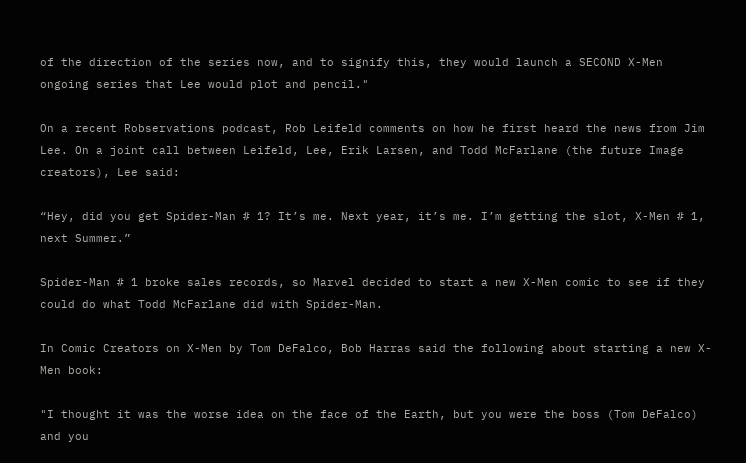of the direction of the series now, and to signify this, they would launch a SECOND X-Men ongoing series that Lee would plot and pencil."

On a recent Robservations podcast, Rob Leifeld comments on how he first heard the news from Jim Lee. On a joint call between Leifeld, Lee, Erik Larsen, and Todd McFarlane (the future Image creators), Lee said:

“Hey, did you get Spider-Man # 1? It’s me. Next year, it’s me. I’m getting the slot, X-Men # 1, next Summer.”

Spider-Man # 1 broke sales records, so Marvel decided to start a new X-Men comic to see if they could do what Todd McFarlane did with Spider-Man.

In Comic Creators on X-Men by Tom DeFalco, Bob Harras said the following about starting a new X-Men book:

"I thought it was the worse idea on the face of the Earth, but you were the boss (Tom DeFalco) and you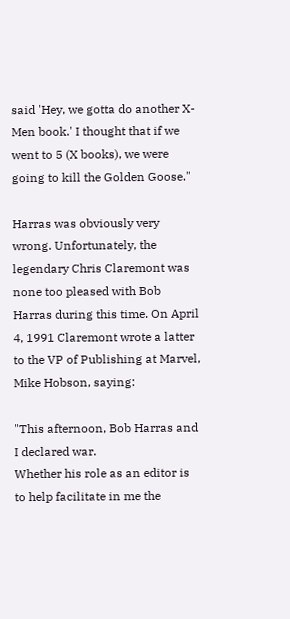said 'Hey, we gotta do another X-Men book.' I thought that if we went to 5 (X books), we were going to kill the Golden Goose."

Harras was obviously very wrong. Unfortunately, the legendary Chris Claremont was none too pleased with Bob Harras during this time. On April 4, 1991 Claremont wrote a latter to the VP of Publishing at Marvel, Mike Hobson, saying:

"This afternoon, Bob Harras and I declared war.
Whether his role as an editor is to help facilitate in me the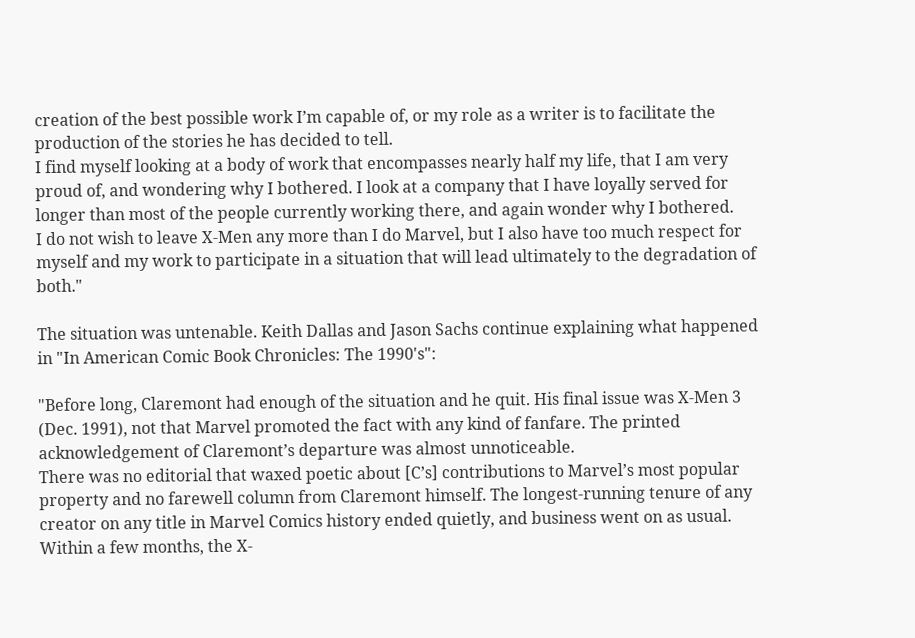creation of the best possible work I’m capable of, or my role as a writer is to facilitate the production of the stories he has decided to tell.
I find myself looking at a body of work that encompasses nearly half my life, that I am very proud of, and wondering why I bothered. I look at a company that I have loyally served for longer than most of the people currently working there, and again wonder why I bothered.
I do not wish to leave X-Men any more than I do Marvel, but I also have too much respect for myself and my work to participate in a situation that will lead ultimately to the degradation of both."

The situation was untenable. Keith Dallas and Jason Sachs continue explaining what happened in "In American Comic Book Chronicles: The 1990's":

"Before long, Claremont had enough of the situation and he quit. His final issue was X-Men 3 (Dec. 1991), not that Marvel promoted the fact with any kind of fanfare. The printed acknowledgement of Claremont’s departure was almost unnoticeable.
There was no editorial that waxed poetic about [C’s] contributions to Marvel’s most popular property and no farewell column from Claremont himself. The longest-running tenure of any creator on any title in Marvel Comics history ended quietly, and business went on as usual.
Within a few months, the X-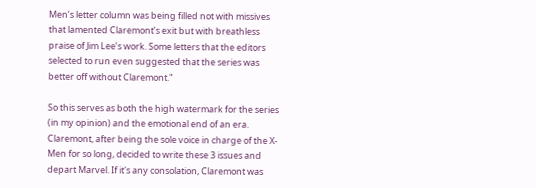Men’s letter column was being filled not with missives that lamented Claremont’s exit but with breathless praise of Jim Lee’s work. Some letters that the editors selected to run even suggested that the series was better off without Claremont."

So this serves as both the high watermark for the series (in my opinion) and the emotional end of an era. Claremont, after being the sole voice in charge of the X-Men for so long, decided to write these 3 issues and depart Marvel. If it's any consolation, Claremont was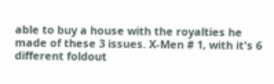able to buy a house with the royalties he made of these 3 issues. X-Men # 1, with it's 6 different foldout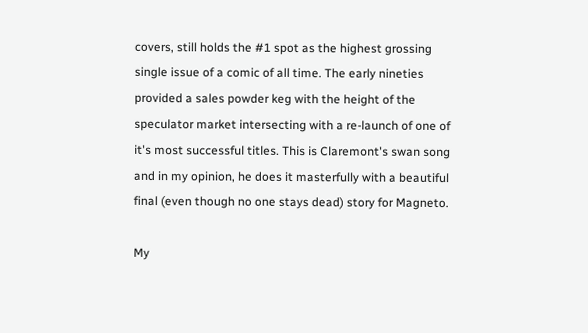covers, still holds the #1 spot as the highest grossing single issue of a comic of all time. The early nineties provided a sales powder keg with the height of the speculator market intersecting with a re-launch of one of it's most successful titles. This is Claremont's swan song and in my opinion, he does it masterfully with a beautiful final (even though no one stays dead) story for Magneto.

My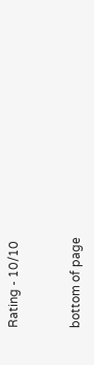Rating - 10/10


bottom of page